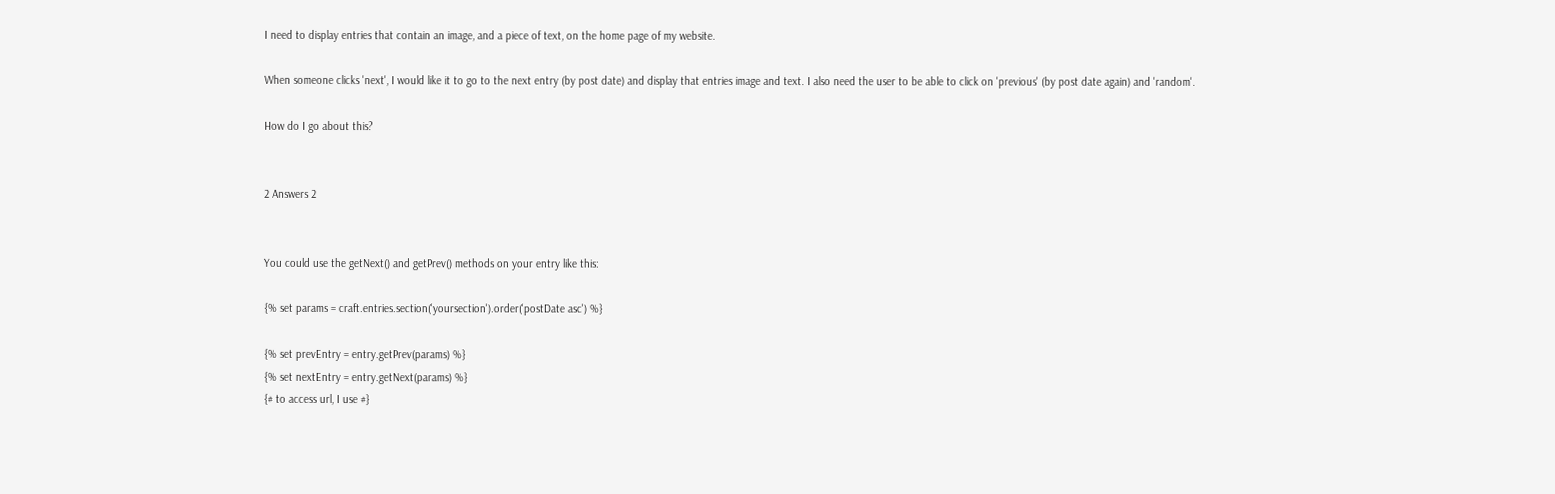I need to display entries that contain an image, and a piece of text, on the home page of my website.

When someone clicks 'next', I would like it to go to the next entry (by post date) and display that entries image and text. I also need the user to be able to click on 'previous' (by post date again) and 'random'.

How do I go about this?


2 Answers 2


You could use the getNext() and getPrev() methods on your entry like this:

{% set params = craft.entries.section('yoursection').order('postDate asc') %}

{% set prevEntry = entry.getPrev(params) %}
{% set nextEntry = entry.getNext(params) %}
{# to access url, I use #}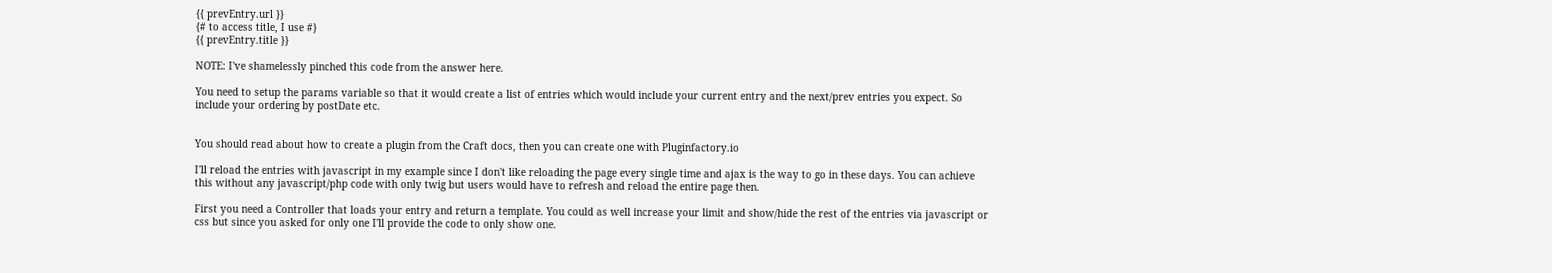{{ prevEntry.url }}
{# to access title, I use #}
{{ prevEntry.title }}

NOTE: I've shamelessly pinched this code from the answer here.

You need to setup the params variable so that it would create a list of entries which would include your current entry and the next/prev entries you expect. So include your ordering by postDate etc.


You should read about how to create a plugin from the Craft docs, then you can create one with Pluginfactory.io

I'll reload the entries with javascript in my example since I don't like reloading the page every single time and ajax is the way to go in these days. You can achieve this without any javascript/php code with only twig but users would have to refresh and reload the entire page then.

First you need a Controller that loads your entry and return a template. You could as well increase your limit and show/hide the rest of the entries via javascript or css but since you asked for only one I'll provide the code to only show one.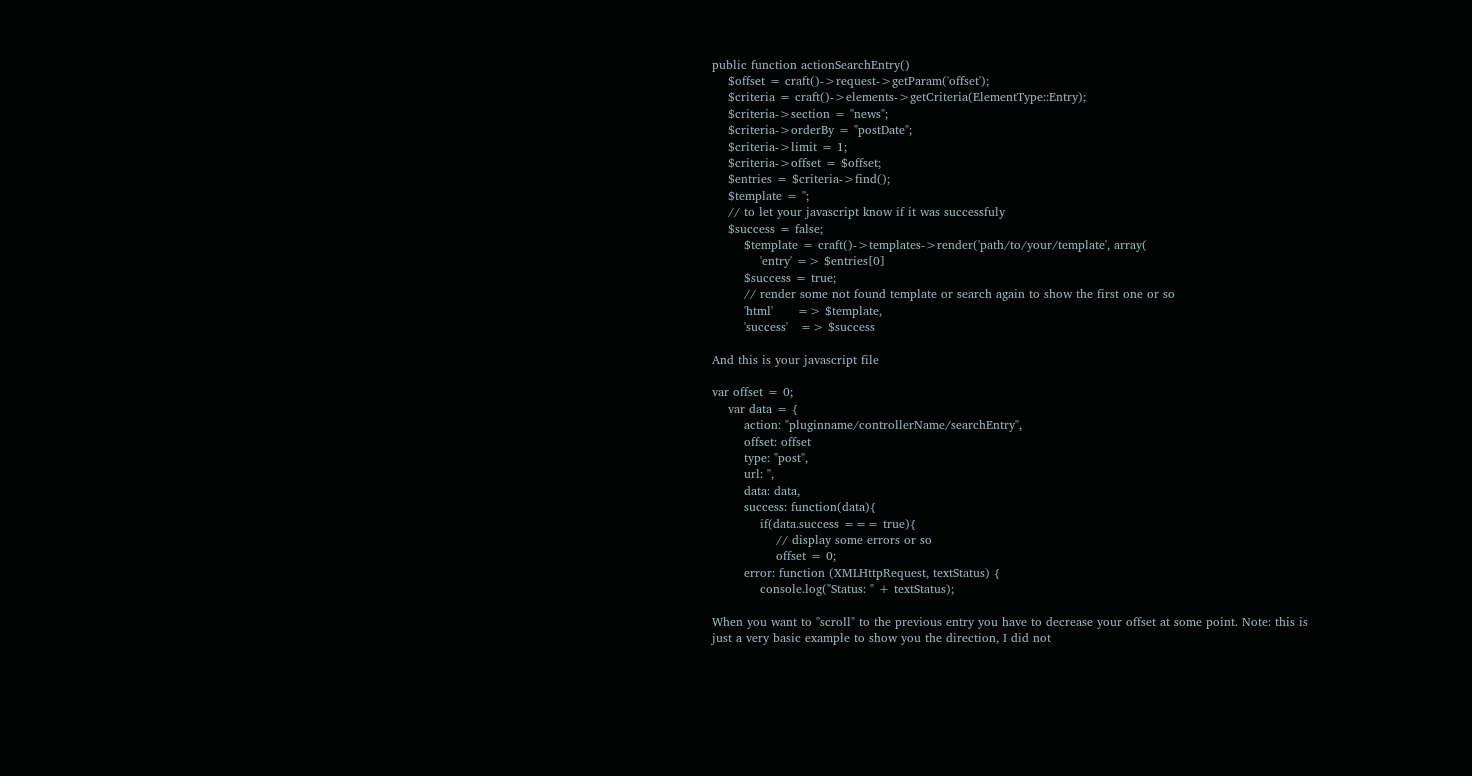public function actionSearchEntry()
    $offset = craft()->request->getParam('offset');
    $criteria = craft()->elements->getCriteria(ElementType::Entry);
    $criteria->section = "news";
    $criteria->orderBy = "postDate";
    $criteria->limit = 1;
    $criteria->offset = $offset;
    $entries = $criteria->find();
    $template = '';
    // to let your javascript know if it was successfuly
    $success = false;
        $template = craft()->templates->render('path/to/your/template', array(
            'entry' => $entries[0]
        $success = true;
        // render some not found template or search again to show the first one or so
        'html'      => $template,
        'success'   => $success

And this is your javascript file

var offset = 0;
    var data = {
        action: "pluginname/controllerName/searchEntry",
        offset: offset
        type: "post",
        url: '',
        data: data,
        success: function(data){
            if(data.success === true){
                // display some errors or so
                offset = 0;
        error: function (XMLHttpRequest, textStatus) {
            console.log("Status: " + textStatus);

When you want to "scroll" to the previous entry you have to decrease your offset at some point. Note: this is just a very basic example to show you the direction, I did not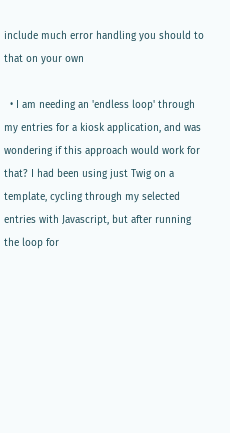include much error handling you should to that on your own

  • I am needing an 'endless loop' through my entries for a kiosk application, and was wondering if this approach would work for that? I had been using just Twig on a template, cycling through my selected entries with Javascript, but after running the loop for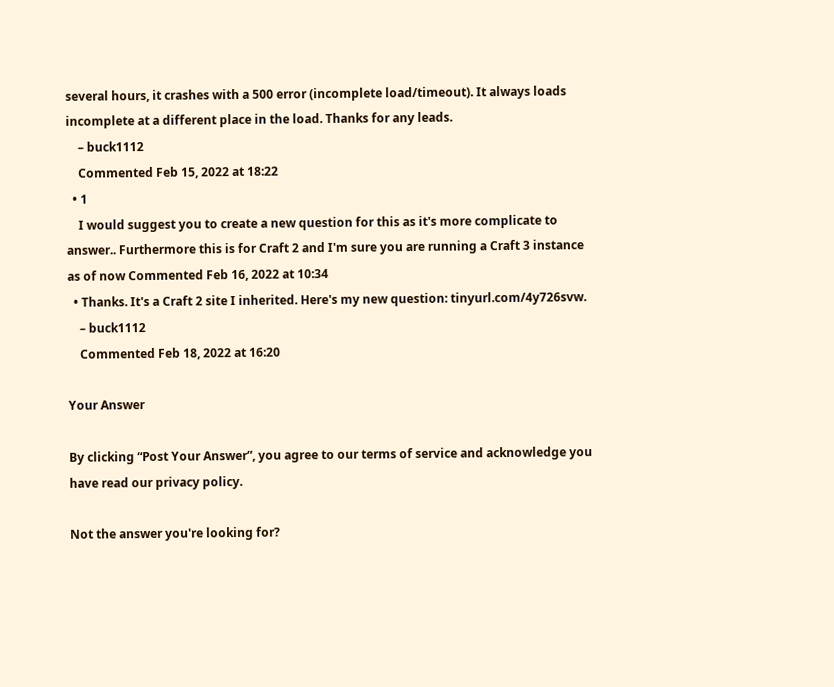several hours, it crashes with a 500 error (incomplete load/timeout). It always loads incomplete at a different place in the load. Thanks for any leads.
    – buck1112
    Commented Feb 15, 2022 at 18:22
  • 1
    I would suggest you to create a new question for this as it's more complicate to answer.. Furthermore this is for Craft 2 and I'm sure you are running a Craft 3 instance as of now Commented Feb 16, 2022 at 10:34
  • Thanks. It's a Craft 2 site I inherited. Here's my new question: tinyurl.com/4y726svw.
    – buck1112
    Commented Feb 18, 2022 at 16:20

Your Answer

By clicking “Post Your Answer”, you agree to our terms of service and acknowledge you have read our privacy policy.

Not the answer you're looking for?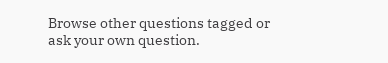Browse other questions tagged or ask your own question.